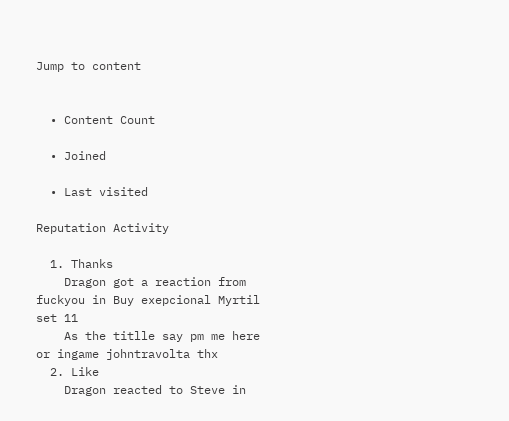Jump to content


  • Content Count

  • Joined

  • Last visited

Reputation Activity

  1. Thanks
    Dragon got a reaction from fuckyou in Buy exepcional Myrtil set 11
    As the titlle say pm me here or ingame johntravolta thx
  2. Like
    Dragon reacted to Steve in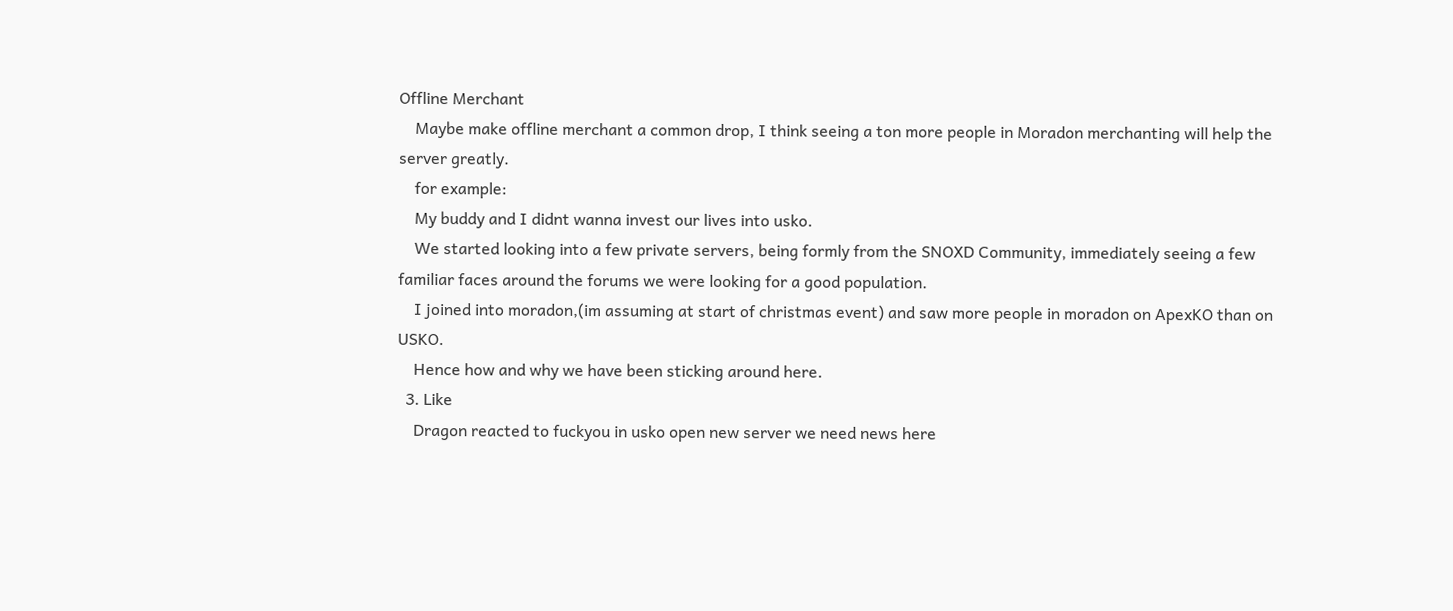Offline Merchant
    Maybe make offline merchant a common drop, I think seeing a ton more people in Moradon merchanting will help the server greatly.
    for example:
    My buddy and I didnt wanna invest our lives into usko.
    We started looking into a few private servers, being formly from the SNOXD Community, immediately seeing a few familiar faces around the forums we were looking for a good population.
    I joined into moradon,(im assuming at start of christmas event) and saw more people in moradon on ApexKO than on USKO.
    Hence how and why we have been sticking around here.
  3. Like
    Dragon reacted to fuckyou in usko open new server we need news here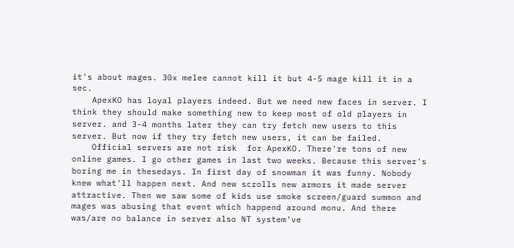it's about mages. 30x melee cannot kill it but 4-5 mage kill it in a sec.
    ApexKO has loyal players indeed. But we need new faces in server. I think they should make something new to keep most of old players in server. and 3-4 months later they can try fetch new users to this server. But now if they try fetch new users, it can be failed.
    Official servers are not risk  for ApexKO. There're tons of new online games. I go other games in last two weeks. Because this server's boring me in thesedays. In first day of snowman it was funny. Nobody knew what'll happen next. And new scrolls new armors it made server attractive. Then we saw some of kids use smoke screen/guard summon and mages was abusing that event which happend around monu. And there was/are no balance in server also NT system've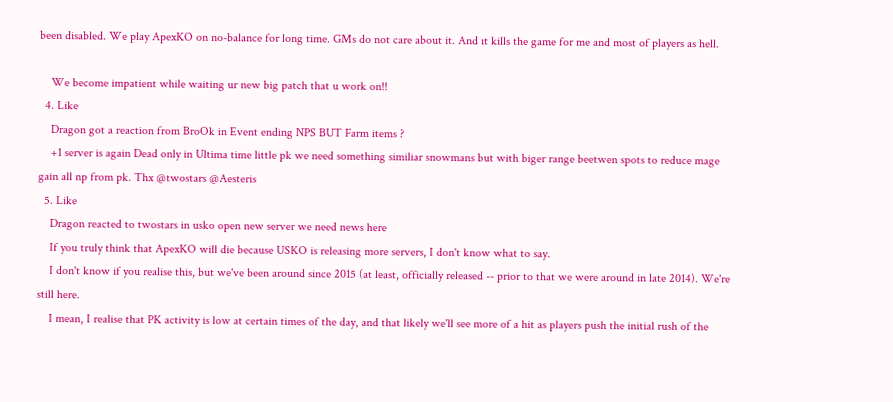been disabled. We play ApexKO on no-balance for long time. GMs do not care about it. And ıt kills the game for me and most of players as hell.

    We become impatient while waiting ur new big patch that u work on!!
  4. Like
    Dragon got a reaction from BroOk in Event ending NPS BUT Farm items ?
    +1 server is again Dead only in Ultima time little pk we need something similiar snowmans but with biger range beetwen spots to reduce mage gain all np from pk. Thx @twostars @Aesteris
  5. Like
    Dragon reacted to twostars in usko open new server we need news here
    If you truly think that ApexKO will die because USKO is releasing more servers, I don't know what to say.
    I don't know if you realise this, but we've been around since 2015 (at least, officially released -- prior to that we were around in late 2014). We're still here.
    I mean, I realise that PK activity is low at certain times of the day, and that likely we'll see more of a hit as players push the initial rush of the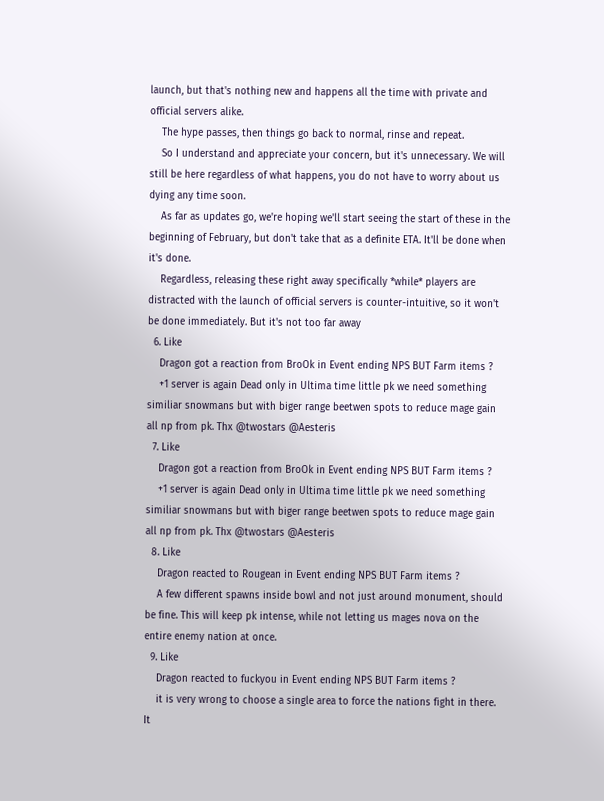launch, but that's nothing new and happens all the time with private and official servers alike.
    The hype passes, then things go back to normal, rinse and repeat.
    So I understand and appreciate your concern, but it's unnecessary. We will still be here regardless of what happens, you do not have to worry about us dying any time soon.
    As far as updates go, we're hoping we'll start seeing the start of these in the beginning of February, but don't take that as a definite ETA. It'll be done when it's done.
    Regardless, releasing these right away specifically *while* players are distracted with the launch of official servers is counter-intuitive, so it won't be done immediately. But it's not too far away
  6. Like
    Dragon got a reaction from BroOk in Event ending NPS BUT Farm items ?
    +1 server is again Dead only in Ultima time little pk we need something similiar snowmans but with biger range beetwen spots to reduce mage gain all np from pk. Thx @twostars @Aesteris
  7. Like
    Dragon got a reaction from BroOk in Event ending NPS BUT Farm items ?
    +1 server is again Dead only in Ultima time little pk we need something similiar snowmans but with biger range beetwen spots to reduce mage gain all np from pk. Thx @twostars @Aesteris
  8. Like
    Dragon reacted to Rougean in Event ending NPS BUT Farm items ?
    A few different spawns inside bowl and not just around monument, should be fine. This will keep pk intense, while not letting us mages nova on the entire enemy nation at once.
  9. Like
    Dragon reacted to fuckyou in Event ending NPS BUT Farm items ?
    it is very wrong to choose a single area to force the nations fight in there. It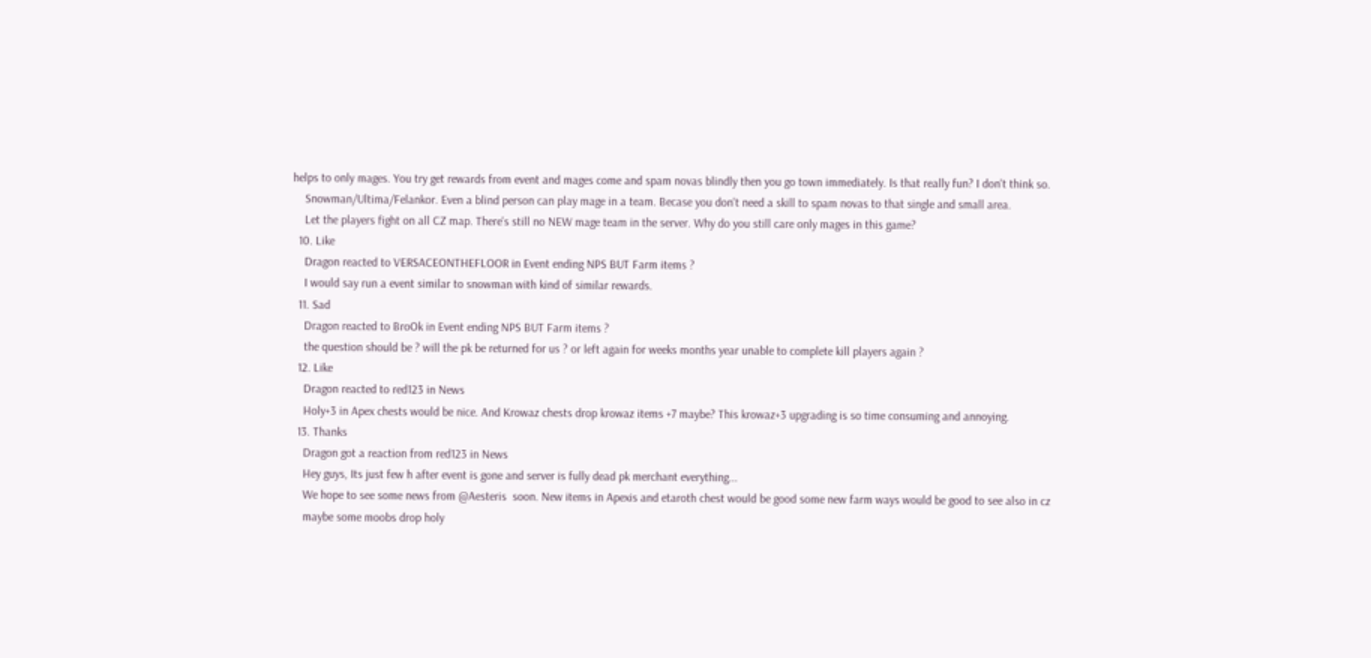helps to only mages. You try get rewards from event and mages come and spam novas blindly then you go town immediately. Is that really fun? I don't think so.
    Snowman/Ultima/Felankor. Even a blind person can play mage in a team. Becase you don't need a skill to spam novas to that single and small area.
    Let the players fight on all CZ map. There's still no NEW mage team in the server. Why do you still care only mages in this game?
  10. Like
    Dragon reacted to VERSACEONTHEFLOOR in Event ending NPS BUT Farm items ?
    I would say run a event similar to snowman with kind of similar rewards.
  11. Sad
    Dragon reacted to BroOk in Event ending NPS BUT Farm items ?
    the question should be ? will the pk be returned for us ? or left again for weeks months year unable to complete kill players again ?
  12. Like
    Dragon reacted to red123 in News
    Holy+3 in Apex chests would be nice. And Krowaz chests drop krowaz items +7 maybe? This krowaz+3 upgrading is so time consuming and annoying.
  13. Thanks
    Dragon got a reaction from red123 in News
    Hey guys, Its just few h after event is gone and server is fully dead pk merchant everything...
    We hope to see some news from @Aesteris  soon. New items in Apexis and etaroth chest would be good some new farm ways would be good to see also in cz
    maybe some moobs drop holy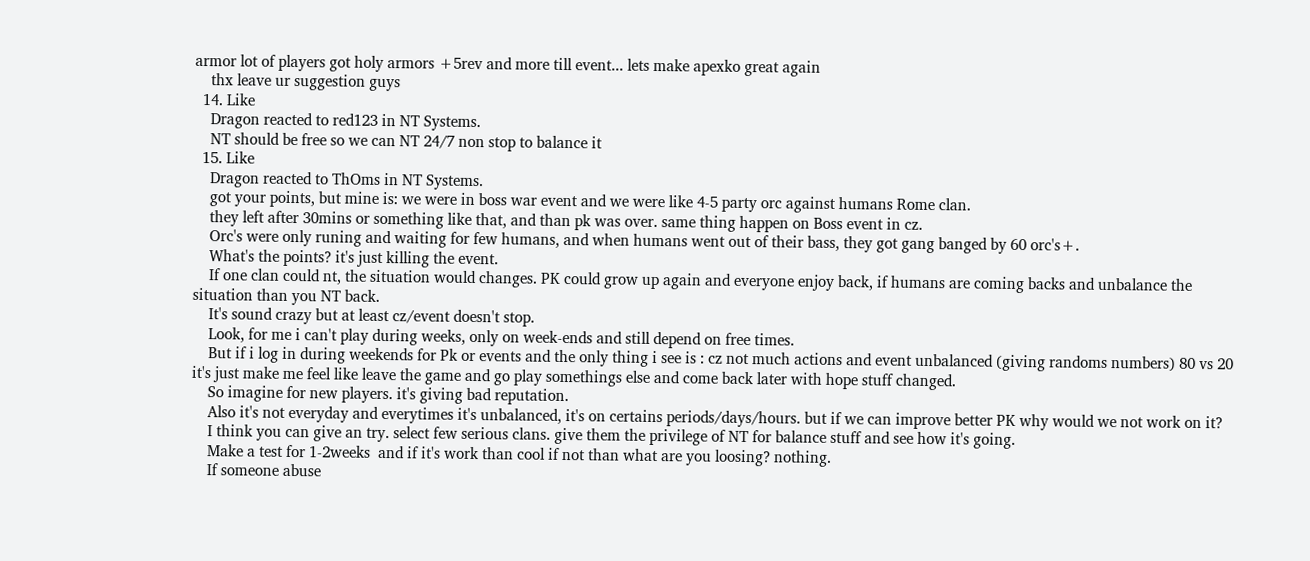armor lot of players got holy armors +5rev and more till event... lets make apexko great again
    thx leave ur suggestion guys
  14. Like
    Dragon reacted to red123 in NT Systems.
    NT should be free so we can NT 24/7 non stop to balance it
  15. Like
    Dragon reacted to ThOms in NT Systems.
    got your points, but mine is: we were in boss war event and we were like 4-5 party orc against humans Rome clan.
    they left after 30mins or something like that, and than pk was over. same thing happen on Boss event in cz.
    Orc's were only runing and waiting for few humans, and when humans went out of their bass, they got gang banged by 60 orc's+.
    What's the points? it's just killing the event.
    If one clan could nt, the situation would changes. PK could grow up again and everyone enjoy back, if humans are coming backs and unbalance the situation than you NT back.
    It's sound crazy but at least cz/event doesn't stop.
    Look, for me i can't play during weeks, only on week-ends and still depend on free times.
    But if i log in during weekends for Pk or events and the only thing i see is : cz not much actions and event unbalanced (giving randoms numbers) 80 vs 20 it's just make me feel like leave the game and go play somethings else and come back later with hope stuff changed.
    So imagine for new players. it's giving bad reputation.
    Also it's not everyday and everytimes it's unbalanced, it's on certains periods/days/hours. but if we can improve better PK why would we not work on it?
    I think you can give an try. select few serious clans. give them the privilege of NT for balance stuff and see how it's going.
    Make a test for 1-2weeks  and if it's work than cool if not than what are you loosing? nothing.
    If someone abuse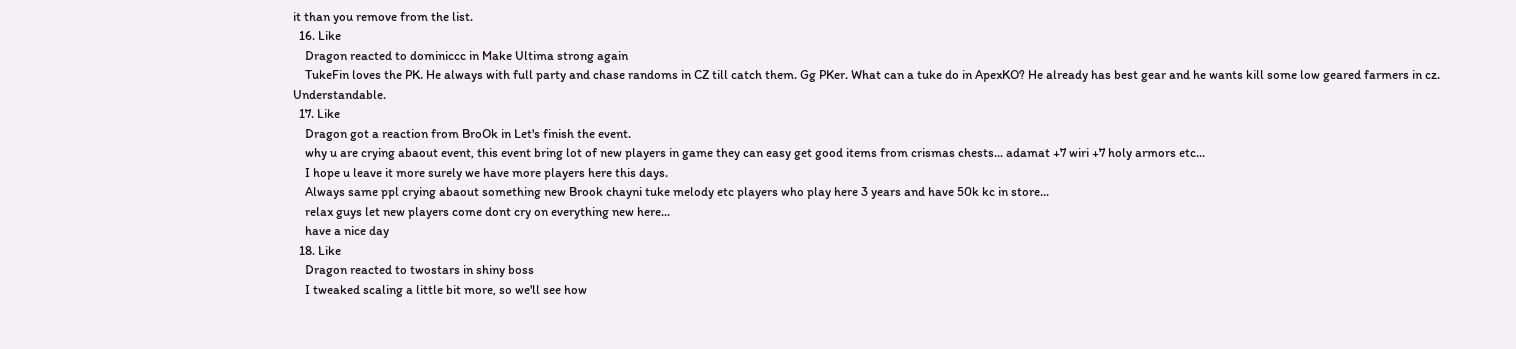it than you remove from the list.
  16. Like
    Dragon reacted to dominiccc in Make Ultima strong again
    TukeFin loves the PK. He always with full party and chase randoms in CZ till catch them. Gg PKer. What can a tuke do in ApexKO? He already has best gear and he wants kill some low geared farmers in cz. Understandable.
  17. Like
    Dragon got a reaction from BroOk in Let's finish the event.
    why u are crying abaout event, this event bring lot of new players in game they can easy get good items from crismas chests... adamat +7 wiri +7 holy armors etc...
    I hope u leave it more surely we have more players here this days.
    Always same ppl crying abaout something new Brook chayni tuke melody etc players who play here 3 years and have 50k kc in store...
    relax guys let new players come dont cry on everything new here...
    have a nice day
  18. Like
    Dragon reacted to twostars in shiny boss
    I tweaked scaling a little bit more, so we'll see how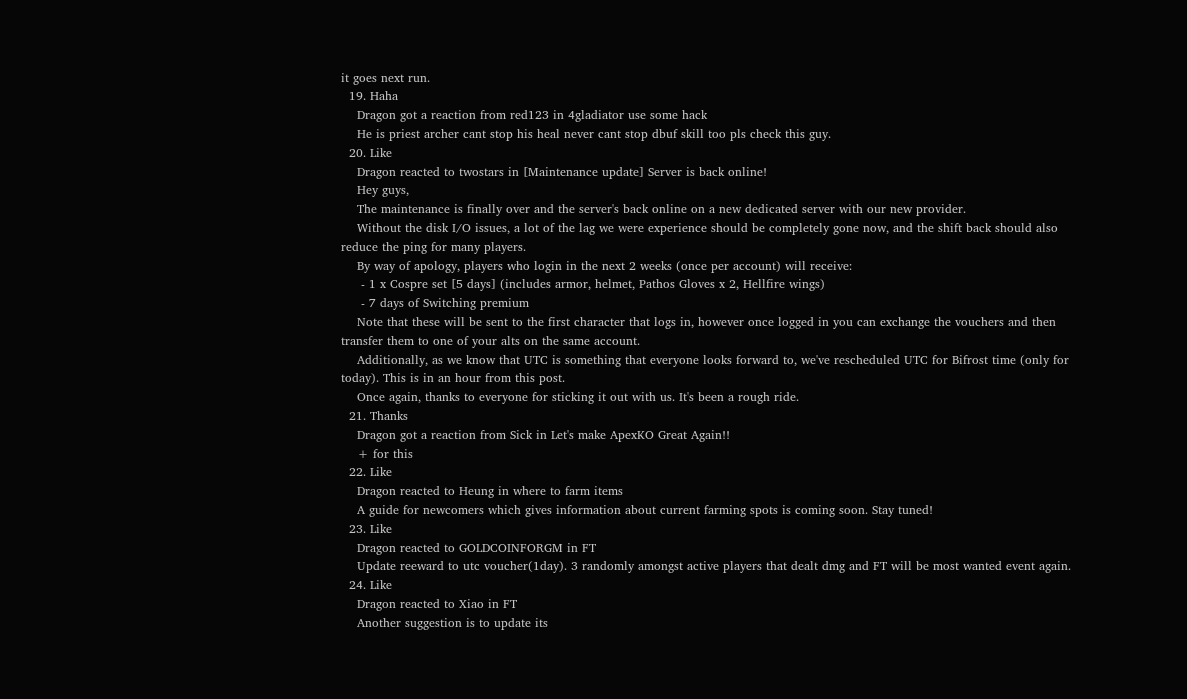it goes next run.
  19. Haha
    Dragon got a reaction from red123 in 4gladiator use some hack
    He is priest archer cant stop his heal never cant stop dbuf skill too pls check this guy.
  20. Like
    Dragon reacted to twostars in [Maintenance update] Server is back online!
    Hey guys,
    The maintenance is finally over and the server's back online on a new dedicated server with our new provider.
    Without the disk I/O issues, a lot of the lag we were experience should be completely gone now, and the shift back should also reduce the ping for many players.
    By way of apology, players who login in the next 2 weeks (once per account) will receive:
     - 1 x Cospre set [5 days] (includes armor, helmet, Pathos Gloves x 2, Hellfire wings)
     - 7 days of Switching premium
    Note that these will be sent to the first character that logs in, however once logged in you can exchange the vouchers and then transfer them to one of your alts on the same account.
    Additionally, as we know that UTC is something that everyone looks forward to, we've rescheduled UTC for Bifrost time (only for today). This is in an hour from this post.
    Once again, thanks to everyone for sticking it out with us. It's been a rough ride.
  21. Thanks
    Dragon got a reaction from Sick in Let's make ApexKO Great Again!!
    + for this
  22. Like
    Dragon reacted to Heung in where to farm items
    A guide for newcomers which gives information about current farming spots is coming soon. Stay tuned!
  23. Like
    Dragon reacted to GOLDCOINFORGM in FT
    Update reeward to utc voucher(1day). 3 randomly amongst active players that dealt dmg and FT will be most wanted event again.
  24. Like
    Dragon reacted to Xiao in FT
    Another suggestion is to update its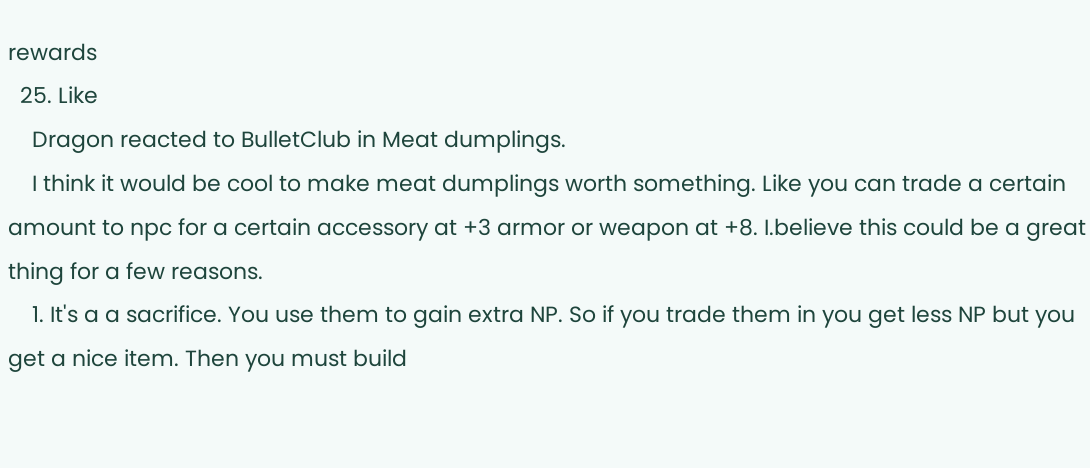rewards
  25. Like
    Dragon reacted to BulletClub in Meat dumplings.
    I think it would be cool to make meat dumplings worth something. Like you can trade a certain amount to npc for a certain accessory at +3 armor or weapon at +8. I.believe this could be a great thing for a few reasons.
    1. It's a a sacrifice. You use them to gain extra NP. So if you trade them in you get less NP but you get a nice item. Then you must build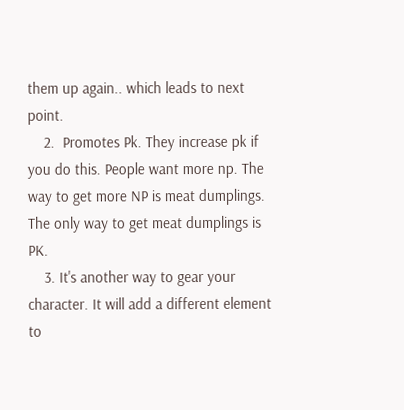them up again.. which leads to next point.
    2.  Promotes Pk. They increase pk if you do this. People want more np. The way to get more NP is meat dumplings. The only way to get meat dumplings is PK.
    3. It's another way to gear your character. It will add a different element to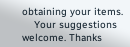obtaining your items.
    Your suggestions welcome. Thanks